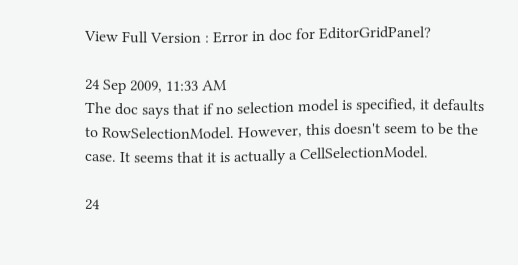View Full Version : Error in doc for EditorGridPanel?

24 Sep 2009, 11:33 AM
The doc says that if no selection model is specified, it defaults to RowSelectionModel. However, this doesn't seem to be the case. It seems that it is actually a CellSelectionModel.

24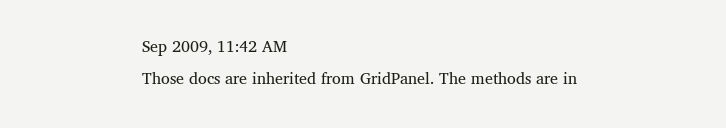Sep 2009, 11:42 AM
Those docs are inherited from GridPanel. The methods are in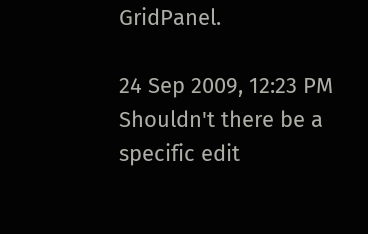GridPanel.

24 Sep 2009, 12:23 PM
Shouldn't there be a specific edit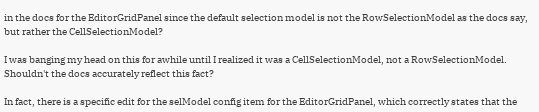in the docs for the EditorGridPanel since the default selection model is not the RowSelectionModel as the docs say, but rather the CellSelectionModel?

I was banging my head on this for awhile until I realized it was a CellSelectionModel, not a RowSelectionModel. Shouldn't the docs accurately reflect this fact?

In fact, there is a specific edit for the selModel config item for the EditorGridPanel, which correctly states that the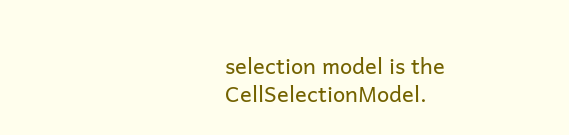selection model is the CellSelectionModel.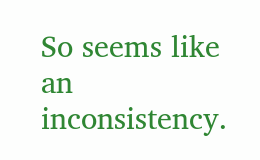So seems like an inconsistency.